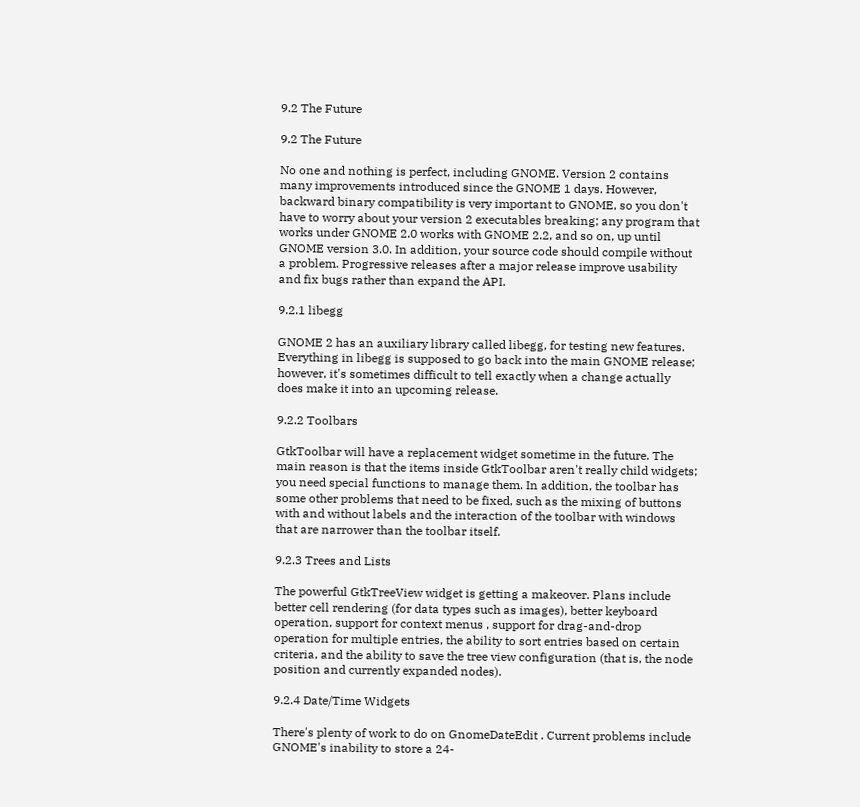9.2 The Future

9.2 The Future

No one and nothing is perfect, including GNOME. Version 2 contains many improvements introduced since the GNOME 1 days. However, backward binary compatibility is very important to GNOME, so you don't have to worry about your version 2 executables breaking; any program that works under GNOME 2.0 works with GNOME 2.2, and so on, up until GNOME version 3.0. In addition, your source code should compile without a problem. Progressive releases after a major release improve usability and fix bugs rather than expand the API.

9.2.1 libegg

GNOME 2 has an auxiliary library called libegg, for testing new features. Everything in libegg is supposed to go back into the main GNOME release; however, it's sometimes difficult to tell exactly when a change actually does make it into an upcoming release.

9.2.2 Toolbars

GtkToolbar will have a replacement widget sometime in the future. The main reason is that the items inside GtkToolbar aren't really child widgets; you need special functions to manage them. In addition, the toolbar has some other problems that need to be fixed, such as the mixing of buttons with and without labels and the interaction of the toolbar with windows that are narrower than the toolbar itself.

9.2.3 Trees and Lists

The powerful GtkTreeView widget is getting a makeover. Plans include better cell rendering (for data types such as images), better keyboard operation, support for context menus , support for drag-and-drop operation for multiple entries, the ability to sort entries based on certain criteria, and the ability to save the tree view configuration (that is, the node position and currently expanded nodes).

9.2.4 Date/Time Widgets

There's plenty of work to do on GnomeDateEdit . Current problems include GNOME's inability to store a 24-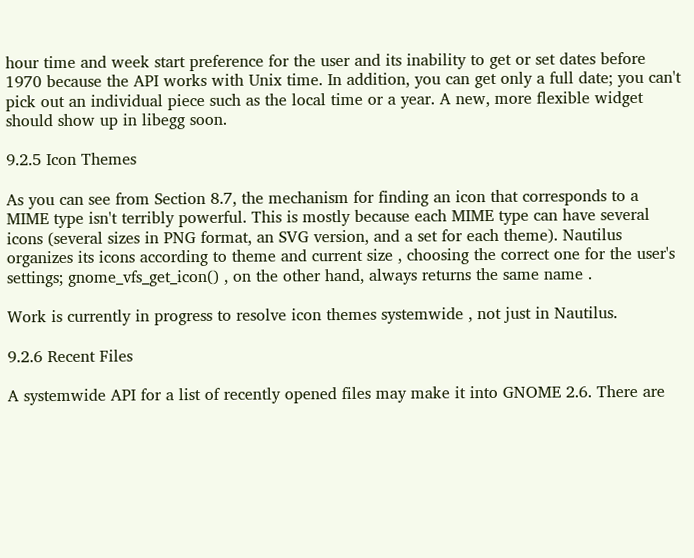hour time and week start preference for the user and its inability to get or set dates before 1970 because the API works with Unix time. In addition, you can get only a full date; you can't pick out an individual piece such as the local time or a year. A new, more flexible widget should show up in libegg soon.

9.2.5 Icon Themes

As you can see from Section 8.7, the mechanism for finding an icon that corresponds to a MIME type isn't terribly powerful. This is mostly because each MIME type can have several icons (several sizes in PNG format, an SVG version, and a set for each theme). Nautilus organizes its icons according to theme and current size , choosing the correct one for the user's settings; gnome_vfs_get_icon() , on the other hand, always returns the same name .

Work is currently in progress to resolve icon themes systemwide , not just in Nautilus.

9.2.6 Recent Files

A systemwide API for a list of recently opened files may make it into GNOME 2.6. There are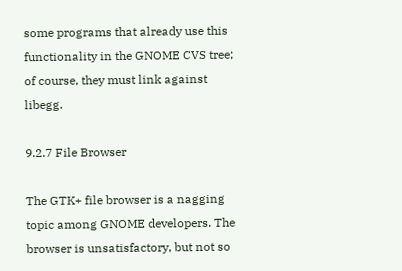some programs that already use this functionality in the GNOME CVS tree; of course, they must link against libegg.

9.2.7 File Browser

The GTK+ file browser is a nagging topic among GNOME developers. The browser is unsatisfactory, but not so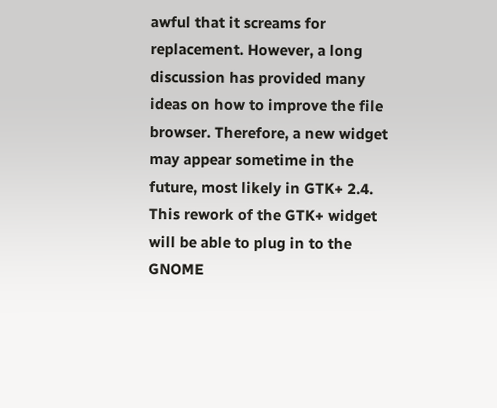awful that it screams for replacement. However, a long discussion has provided many ideas on how to improve the file browser. Therefore, a new widget may appear sometime in the future, most likely in GTK+ 2.4. This rework of the GTK+ widget will be able to plug in to the GNOME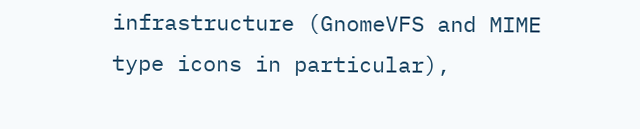infrastructure (GnomeVFS and MIME type icons in particular),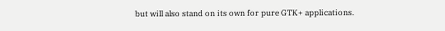but will also stand on its own for pure GTK+ applications.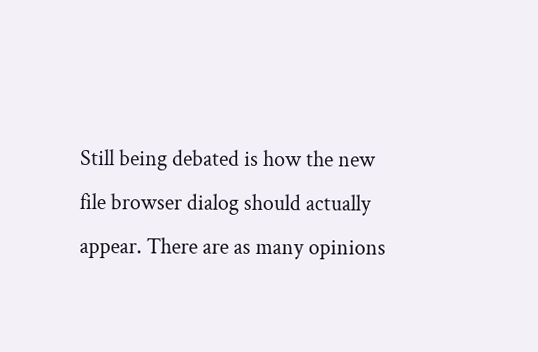Still being debated is how the new file browser dialog should actually appear. There are as many opinions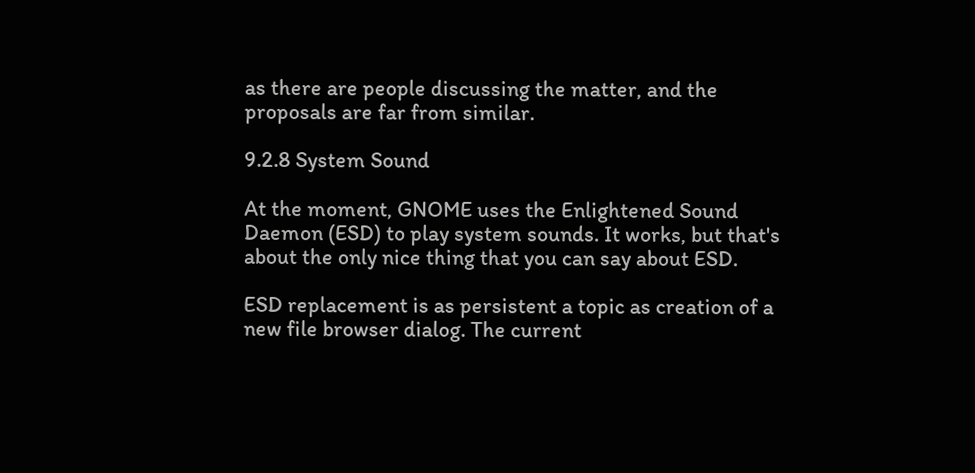as there are people discussing the matter, and the proposals are far from similar.

9.2.8 System Sound

At the moment, GNOME uses the Enlightened Sound Daemon (ESD) to play system sounds. It works, but that's about the only nice thing that you can say about ESD.

ESD replacement is as persistent a topic as creation of a new file browser dialog. The current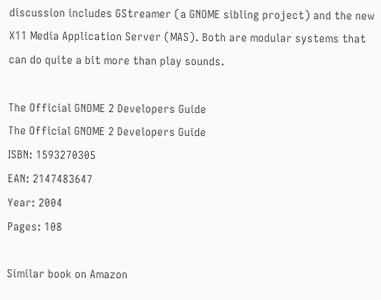discussion includes GStreamer (a GNOME sibling project) and the new X11 Media Application Server (MAS). Both are modular systems that can do quite a bit more than play sounds.

The Official GNOME 2 Developers Guide
The Official GNOME 2 Developers Guide
ISBN: 1593270305
EAN: 2147483647
Year: 2004
Pages: 108

Similar book on Amazon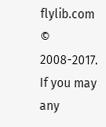flylib.com © 2008-2017.
If you may any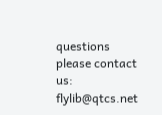questions please contact us: flylib@qtcs.net